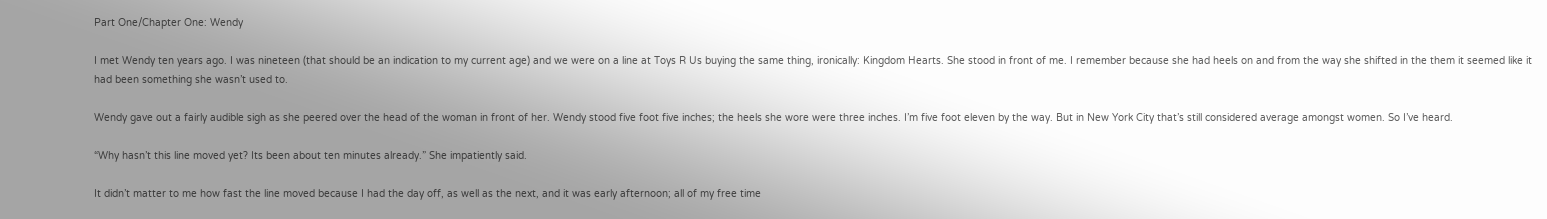Part One/Chapter One: Wendy

I met Wendy ten years ago. I was nineteen (that should be an indication to my current age) and we were on a line at Toys R Us buying the same thing, ironically: Kingdom Hearts. She stood in front of me. I remember because she had heels on and from the way she shifted in the them it seemed like it had been something she wasn’t used to.

Wendy gave out a fairly audible sigh as she peered over the head of the woman in front of her. Wendy stood five foot five inches; the heels she wore were three inches. I’m five foot eleven by the way. But in New York City that’s still considered average amongst women. So I’ve heard.

“Why hasn’t this line moved yet? Its been about ten minutes already.” She impatiently said.

It didn’t matter to me how fast the line moved because I had the day off, as well as the next, and it was early afternoon; all of my free time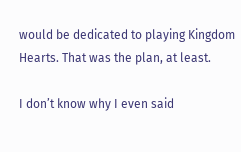would be dedicated to playing Kingdom Hearts. That was the plan, at least.

I don’t know why I even said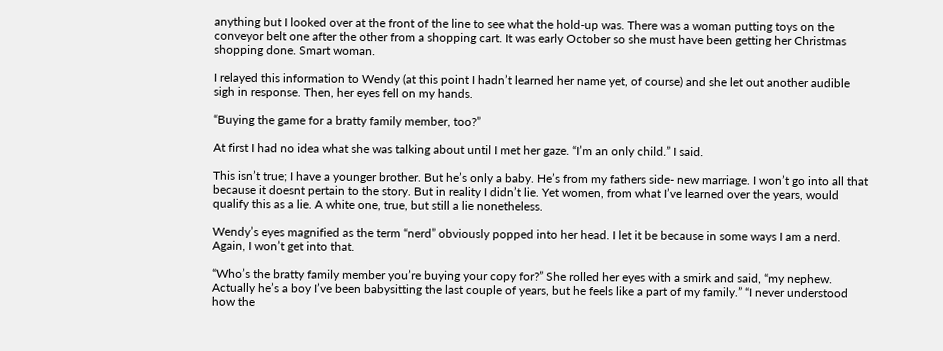anything but I looked over at the front of the line to see what the hold-up was. There was a woman putting toys on the conveyor belt one after the other from a shopping cart. It was early October so she must have been getting her Christmas shopping done. Smart woman.

I relayed this information to Wendy (at this point I hadn’t learned her name yet, of course) and she let out another audible sigh in response. Then, her eyes fell on my hands.

“Buying the game for a bratty family member, too?”

At first I had no idea what she was talking about until I met her gaze. “I’m an only child.” I said.

This isn’t true; I have a younger brother. But he’s only a baby. He’s from my fathers side- new marriage. I won’t go into all that because it doesnt pertain to the story. But in reality I didn’t lie. Yet women, from what I’ve learned over the years, would qualify this as a lie. A white one, true, but still a lie nonetheless.

Wendy’s eyes magnified as the term “nerd” obviously popped into her head. I let it be because in some ways I am a nerd. Again, I won’t get into that.

“Who’s the bratty family member you’re buying your copy for?” She rolled her eyes with a smirk and said, “my nephew. Actually he’s a boy I’ve been babysitting the last couple of years, but he feels like a part of my family.” “I never understood how the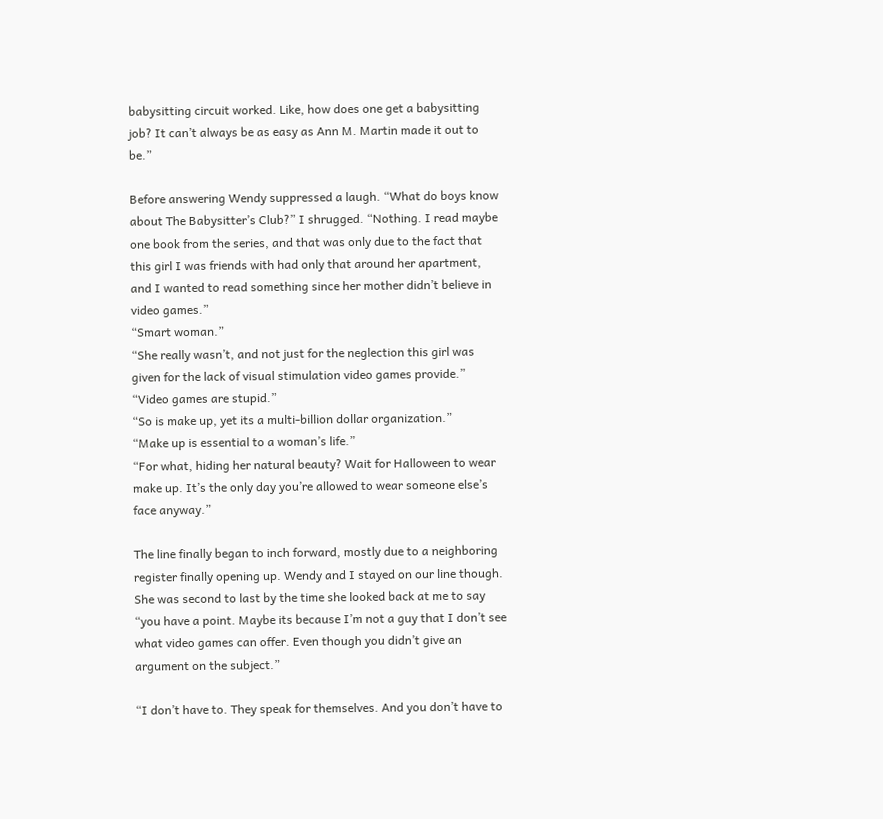babysitting circuit worked. Like, how does one get a babysitting job? It can’t always be as easy as Ann M. Martin made it out to be.”

Before answering Wendy suppressed a laugh. “What do boys know about The Babysitter’s Club?” I shrugged. “Nothing. I read maybe one book from the series, and that was only due to the fact that this girl I was friends with had only that around her apartment, and I wanted to read something since her mother didn’t believe in video games.”
“Smart woman.”
“She really wasn’t, and not just for the neglection this girl was given for the lack of visual stimulation video games provide.”
“Video games are stupid.”
“So is make up, yet its a multi-billion dollar organization.”
“Make up is essential to a woman’s life.”
“For what, hiding her natural beauty? Wait for Halloween to wear make up. It’s the only day you’re allowed to wear someone else’s face anyway.”

The line finally began to inch forward, mostly due to a neighboring register finally opening up. Wendy and I stayed on our line though. She was second to last by the time she looked back at me to say “you have a point. Maybe its because I’m not a guy that I don’t see what video games can offer. Even though you didn’t give an argument on the subject.”

“I don’t have to. They speak for themselves. And you don’t have to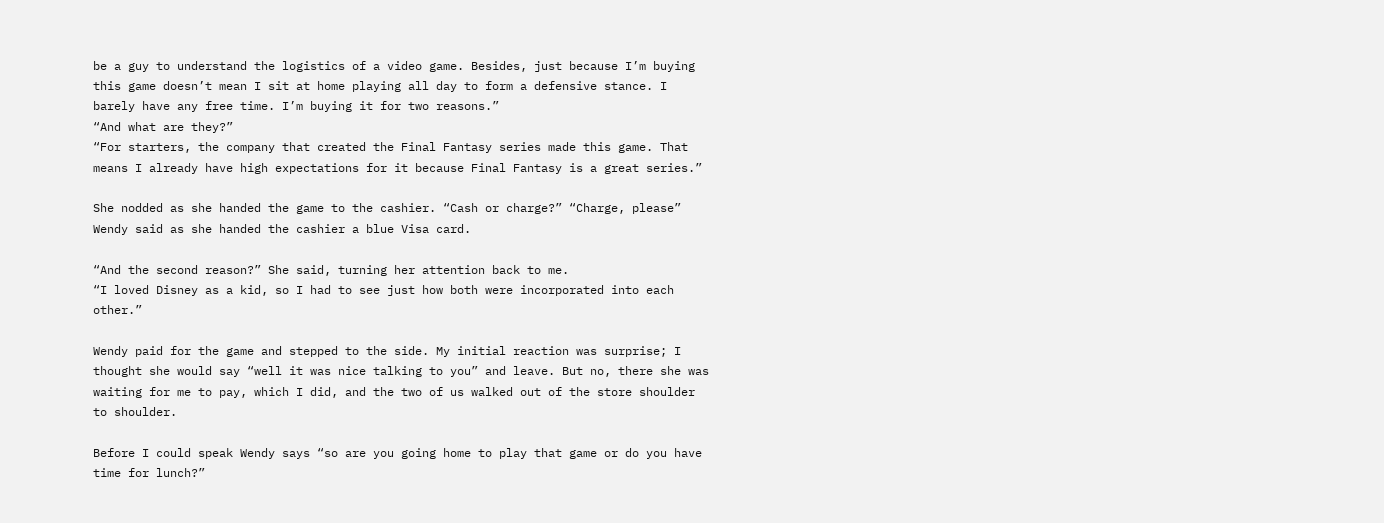be a guy to understand the logistics of a video game. Besides, just because I’m buying this game doesn’t mean I sit at home playing all day to form a defensive stance. I barely have any free time. I’m buying it for two reasons.”
“And what are they?”
“For starters, the company that created the Final Fantasy series made this game. That means I already have high expectations for it because Final Fantasy is a great series.”

She nodded as she handed the game to the cashier. “Cash or charge?” “Charge, please” Wendy said as she handed the cashier a blue Visa card.

“And the second reason?” She said, turning her attention back to me.
“I loved Disney as a kid, so I had to see just how both were incorporated into each other.”

Wendy paid for the game and stepped to the side. My initial reaction was surprise; I thought she would say “well it was nice talking to you” and leave. But no, there she was waiting for me to pay, which I did, and the two of us walked out of the store shoulder to shoulder.

Before I could speak Wendy says “so are you going home to play that game or do you have time for lunch?”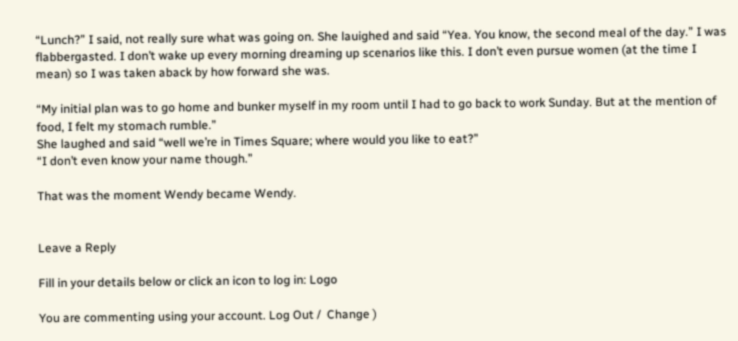“Lunch?” I said, not really sure what was going on. She lauighed and said “Yea. You know, the second meal of the day.” I was flabbergasted. I don’t wake up every morning dreaming up scenarios like this. I don’t even pursue women (at the time I mean) so I was taken aback by how forward she was.

“My initial plan was to go home and bunker myself in my room until I had to go back to work Sunday. But at the mention of food, I felt my stomach rumble.”
She laughed and said “well we’re in Times Square; where would you like to eat?”
“I don’t even know your name though.”

That was the moment Wendy became Wendy.


Leave a Reply

Fill in your details below or click an icon to log in: Logo

You are commenting using your account. Log Out /  Change )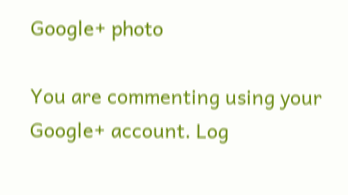Google+ photo

You are commenting using your Google+ account. Log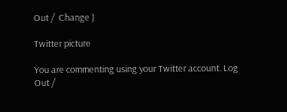Out /  Change )

Twitter picture

You are commenting using your Twitter account. Log Out /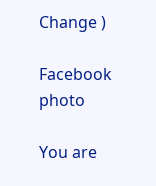Change )

Facebook photo

You are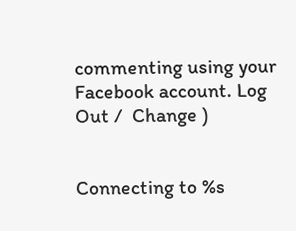commenting using your Facebook account. Log Out /  Change )


Connecting to %s